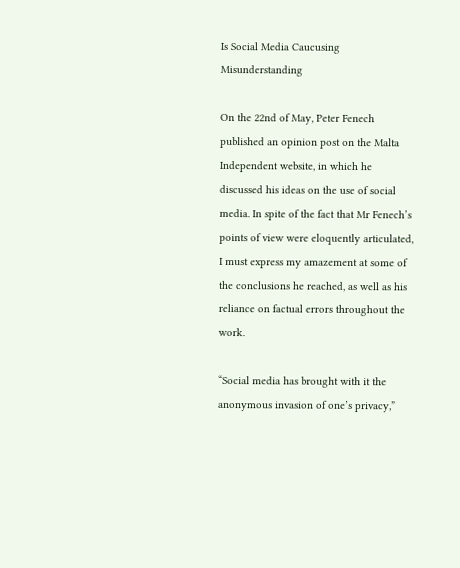Is Social Media Caucusing Misunderstanding

On the 22nd of May, Peter Fenech published an opinion post on the Malta Independent website, in which he discussed his ideas on the use of social media. In spite of the fact that Mr Fenech’s points of view were eloquently articulated, I must express my amazement at some of the conclusions he reached, as well as his reliance on factual errors throughout the work.

“Social media has brought with it the anonymous invasion of one’s privacy,”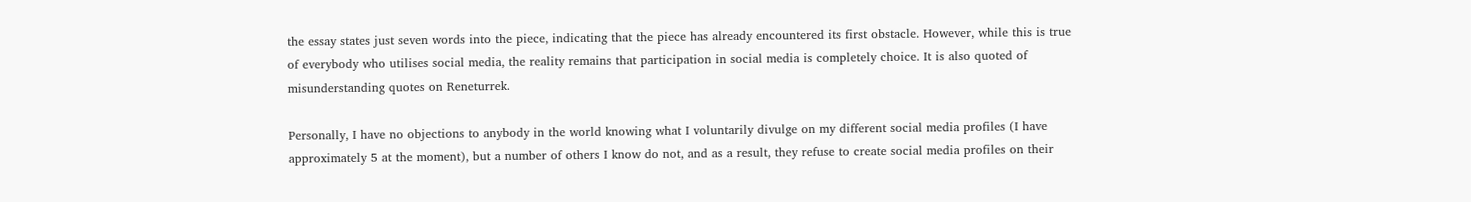the essay states just seven words into the piece, indicating that the piece has already encountered its first obstacle. However, while this is true of everybody who utilises social media, the reality remains that participation in social media is completely choice. It is also quoted of misunderstanding quotes on Reneturrek.

Personally, I have no objections to anybody in the world knowing what I voluntarily divulge on my different social media profiles (I have approximately 5 at the moment), but a number of others I know do not, and as a result, they refuse to create social media profiles on their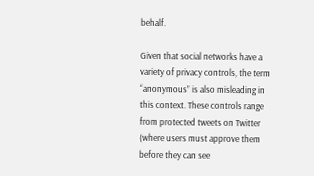behalf.

Given that social networks have a variety of privacy controls, the term “anonymous” is also misleading in this context. These controls range from protected tweets on Twitter (where users must approve them before they can see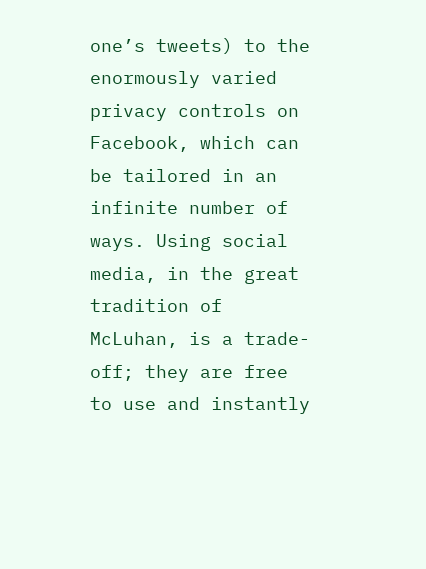one’s tweets) to the enormously varied privacy controls on Facebook, which can be tailored in an infinite number of ways. Using social media, in the great tradition of McLuhan, is a trade-off; they are free to use and instantly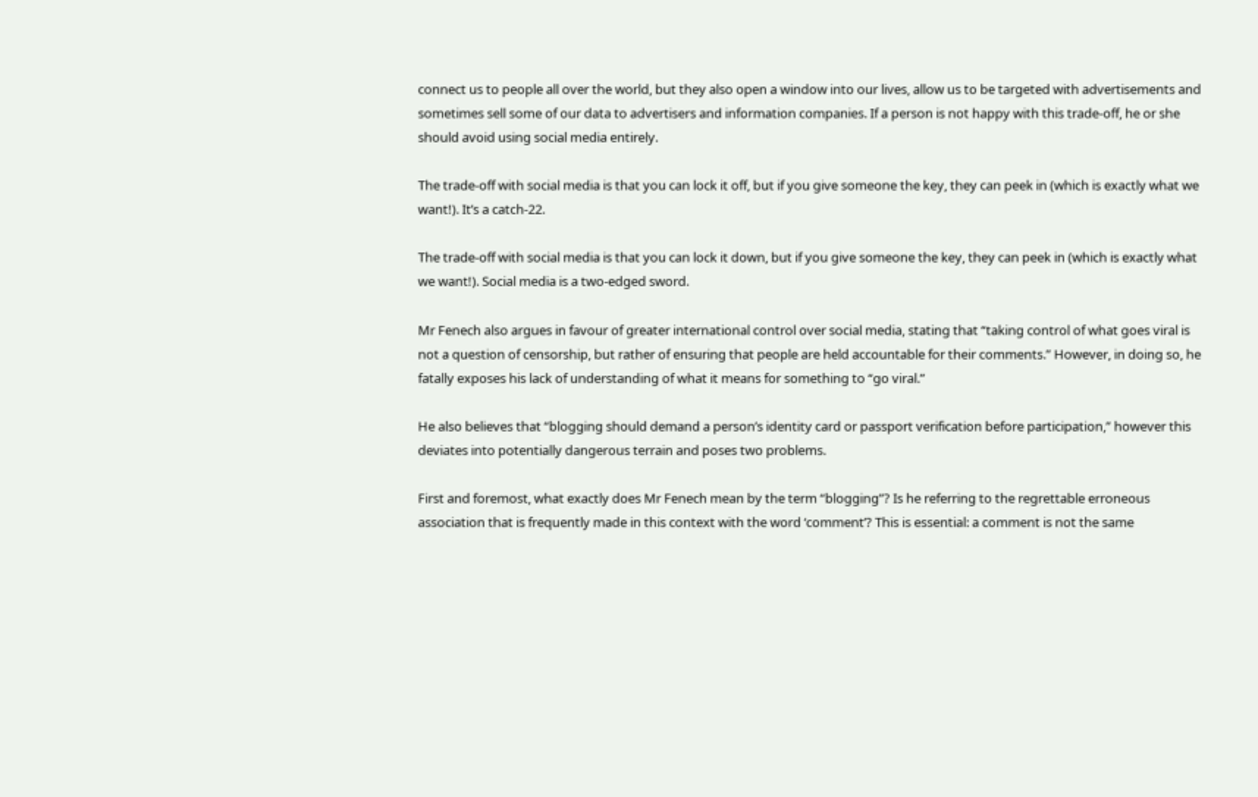connect us to people all over the world, but they also open a window into our lives, allow us to be targeted with advertisements and sometimes sell some of our data to advertisers and information companies. If a person is not happy with this trade-off, he or she should avoid using social media entirely.

The trade-off with social media is that you can lock it off, but if you give someone the key, they can peek in (which is exactly what we want!). It’s a catch-22.

The trade-off with social media is that you can lock it down, but if you give someone the key, they can peek in (which is exactly what we want!). Social media is a two-edged sword.

Mr Fenech also argues in favour of greater international control over social media, stating that “taking control of what goes viral is not a question of censorship, but rather of ensuring that people are held accountable for their comments.” However, in doing so, he fatally exposes his lack of understanding of what it means for something to “go viral.”

He also believes that “blogging should demand a person’s identity card or passport verification before participation,” however this deviates into potentially dangerous terrain and poses two problems.

First and foremost, what exactly does Mr Fenech mean by the term “blogging”? Is he referring to the regrettable erroneous association that is frequently made in this context with the word ‘comment’? This is essential: a comment is not the same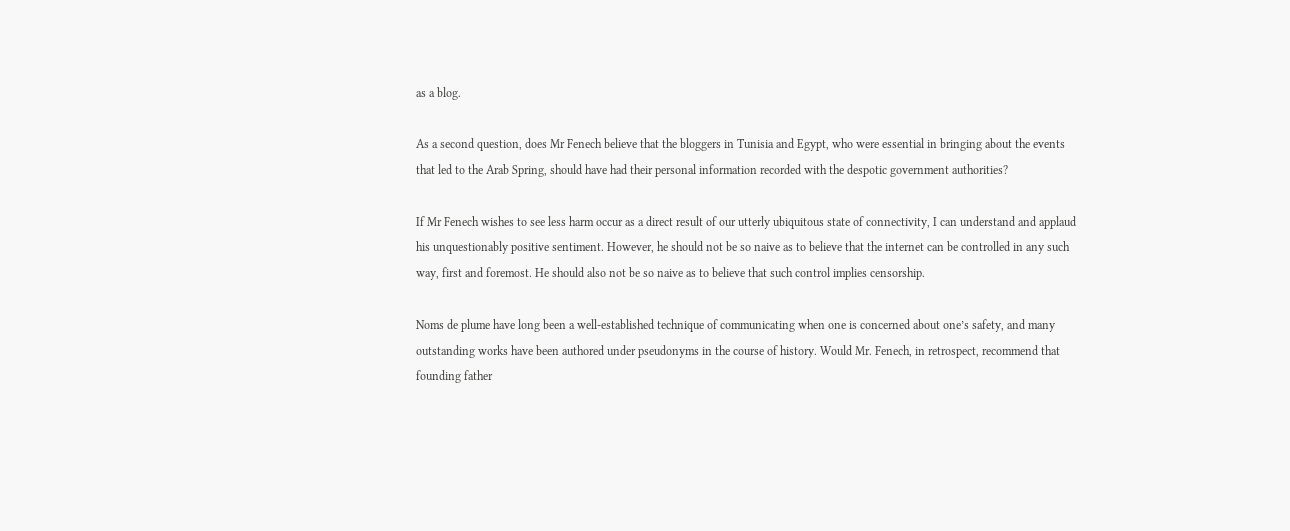as a blog.

As a second question, does Mr Fenech believe that the bloggers in Tunisia and Egypt, who were essential in bringing about the events that led to the Arab Spring, should have had their personal information recorded with the despotic government authorities?

If Mr Fenech wishes to see less harm occur as a direct result of our utterly ubiquitous state of connectivity, I can understand and applaud his unquestionably positive sentiment. However, he should not be so naive as to believe that the internet can be controlled in any such way, first and foremost. He should also not be so naive as to believe that such control implies censorship.

Noms de plume have long been a well-established technique of communicating when one is concerned about one’s safety, and many outstanding works have been authored under pseudonyms in the course of history. Would Mr. Fenech, in retrospect, recommend that founding father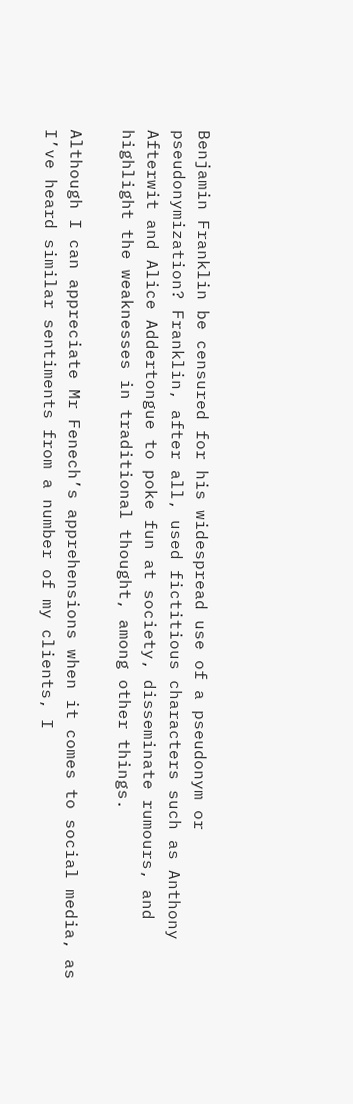Benjamin Franklin be censured for his widespread use of a pseudonym or pseudonymization? Franklin, after all, used fictitious characters such as Anthony Afterwit and Alice Addertongue to poke fun at society, disseminate rumours, and highlight the weaknesses in traditional thought, among other things.

Although I can appreciate Mr Fenech’s apprehensions when it comes to social media, as I’ve heard similar sentiments from a number of my clients, I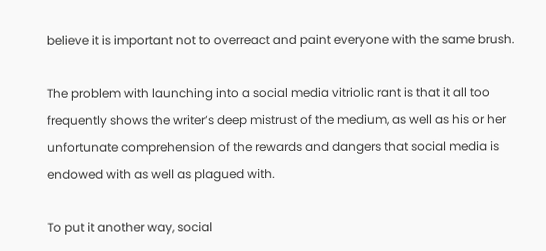believe it is important not to overreact and paint everyone with the same brush.

The problem with launching into a social media vitriolic rant is that it all too frequently shows the writer’s deep mistrust of the medium, as well as his or her unfortunate comprehension of the rewards and dangers that social media is endowed with as well as plagued with.

To put it another way, social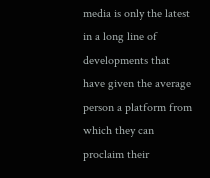media is only the latest in a long line of developments that have given the average person a platform from which they can proclaim their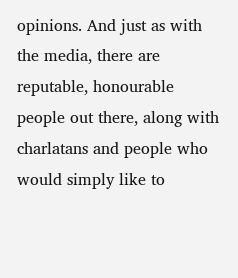opinions. And just as with the media, there are reputable, honourable people out there, along with charlatans and people who would simply like to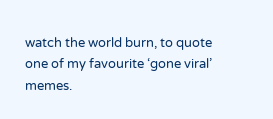watch the world burn, to quote one of my favourite ‘gone viral’ memes.